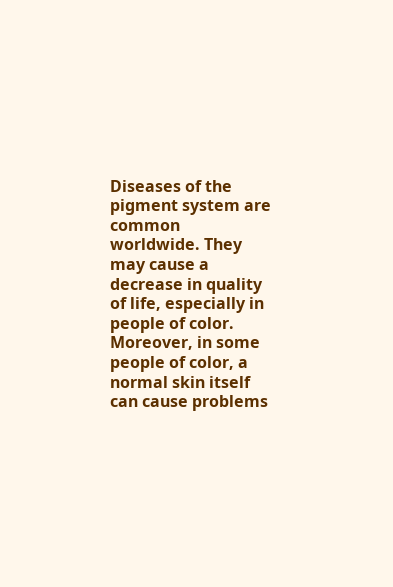Diseases of the pigment system are common worldwide. They may cause a decrease in quality of life, especially in people of color. Moreover, in some people of color, a normal skin itself can cause problems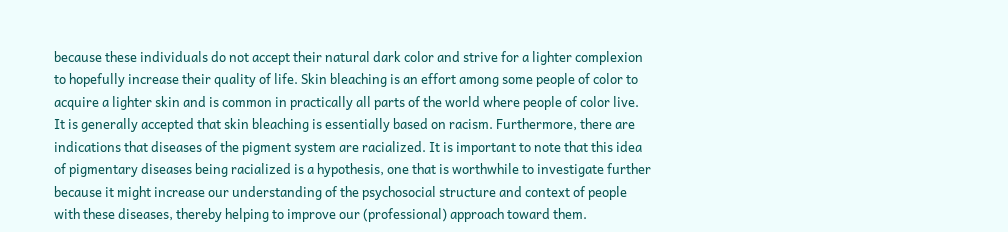because these individuals do not accept their natural dark color and strive for a lighter complexion to hopefully increase their quality of life. Skin bleaching is an effort among some people of color to acquire a lighter skin and is common in practically all parts of the world where people of color live. It is generally accepted that skin bleaching is essentially based on racism. Furthermore, there are indications that diseases of the pigment system are racialized. It is important to note that this idea of pigmentary diseases being racialized is a hypothesis, one that is worthwhile to investigate further because it might increase our understanding of the psychosocial structure and context of people with these diseases, thereby helping to improve our (professional) approach toward them.